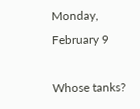Monday, February 9

Whose tanks?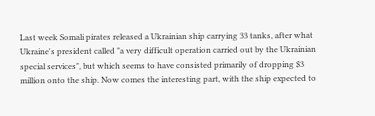Last week Somali pirates released a Ukrainian ship carrying 33 tanks, after what Ukraine's president called "a very difficult operation carried out by the Ukrainian special services", but which seems to have consisted primarily of dropping $3 million onto the ship. Now comes the interesting part, with the ship expected to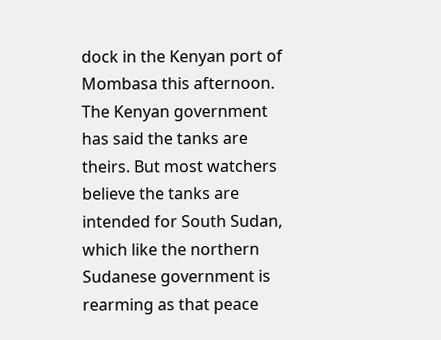dock in the Kenyan port of Mombasa this afternoon. The Kenyan government has said the tanks are theirs. But most watchers believe the tanks are intended for South Sudan, which like the northern Sudanese government is rearming as that peace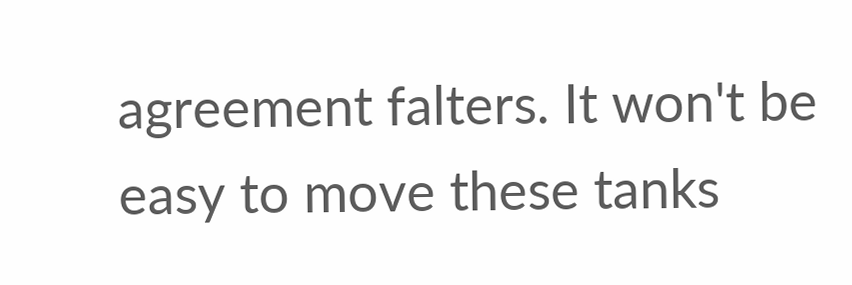agreement falters. It won't be easy to move these tanks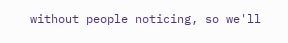without people noticing, so we'll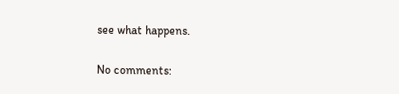see what happens.

No comments: